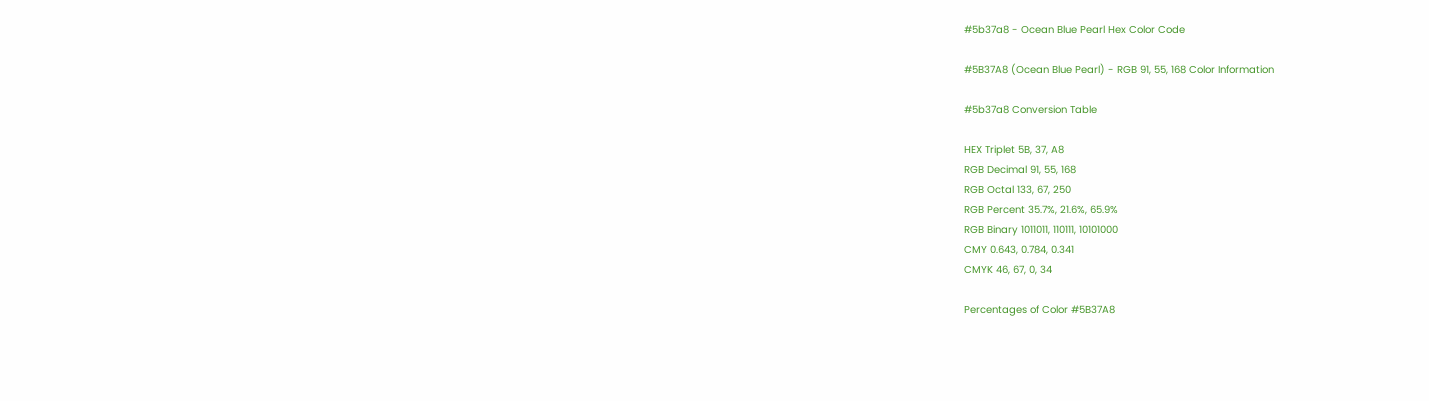#5b37a8 - Ocean Blue Pearl Hex Color Code

#5B37A8 (Ocean Blue Pearl) - RGB 91, 55, 168 Color Information

#5b37a8 Conversion Table

HEX Triplet 5B, 37, A8
RGB Decimal 91, 55, 168
RGB Octal 133, 67, 250
RGB Percent 35.7%, 21.6%, 65.9%
RGB Binary 1011011, 110111, 10101000
CMY 0.643, 0.784, 0.341
CMYK 46, 67, 0, 34

Percentages of Color #5B37A8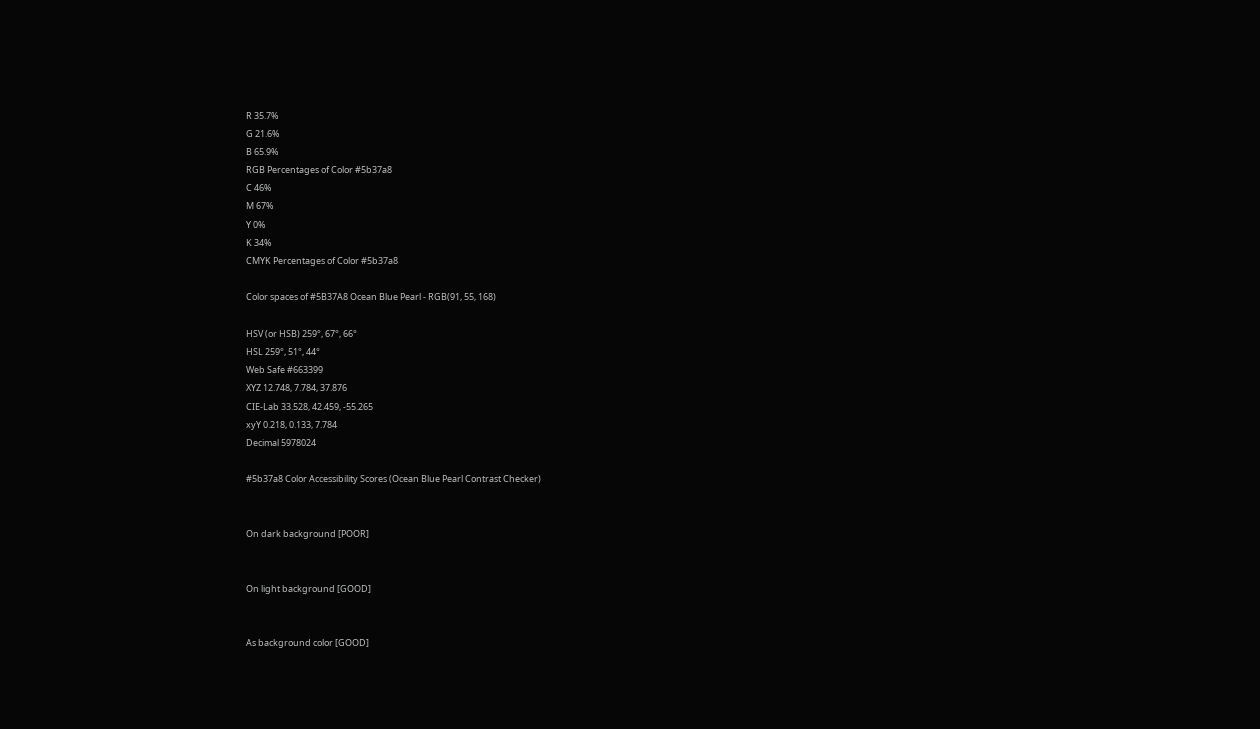R 35.7%
G 21.6%
B 65.9%
RGB Percentages of Color #5b37a8
C 46%
M 67%
Y 0%
K 34%
CMYK Percentages of Color #5b37a8

Color spaces of #5B37A8 Ocean Blue Pearl - RGB(91, 55, 168)

HSV (or HSB) 259°, 67°, 66°
HSL 259°, 51°, 44°
Web Safe #663399
XYZ 12.748, 7.784, 37.876
CIE-Lab 33.528, 42.459, -55.265
xyY 0.218, 0.133, 7.784
Decimal 5978024

#5b37a8 Color Accessibility Scores (Ocean Blue Pearl Contrast Checker)


On dark background [POOR]


On light background [GOOD]


As background color [GOOD]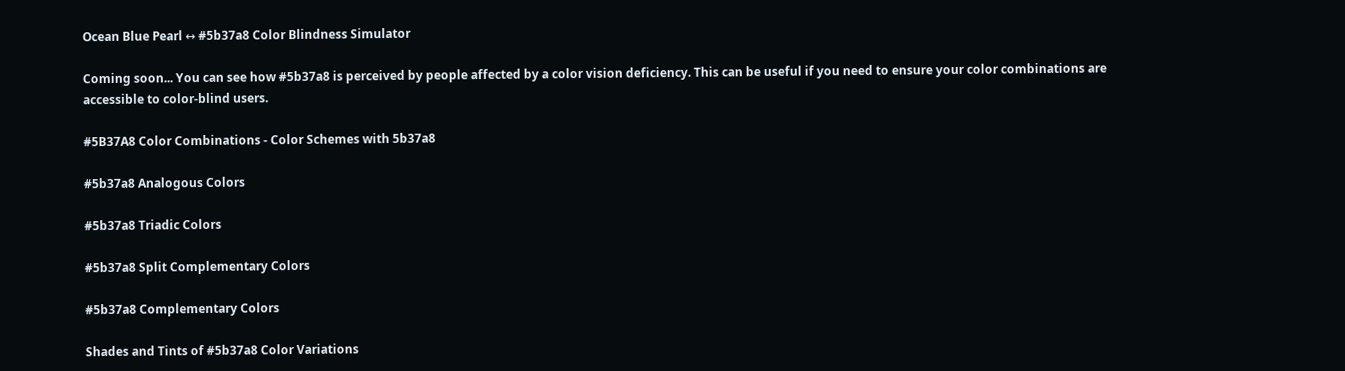Ocean Blue Pearl ↔ #5b37a8 Color Blindness Simulator

Coming soon... You can see how #5b37a8 is perceived by people affected by a color vision deficiency. This can be useful if you need to ensure your color combinations are accessible to color-blind users.

#5B37A8 Color Combinations - Color Schemes with 5b37a8

#5b37a8 Analogous Colors

#5b37a8 Triadic Colors

#5b37a8 Split Complementary Colors

#5b37a8 Complementary Colors

Shades and Tints of #5b37a8 Color Variations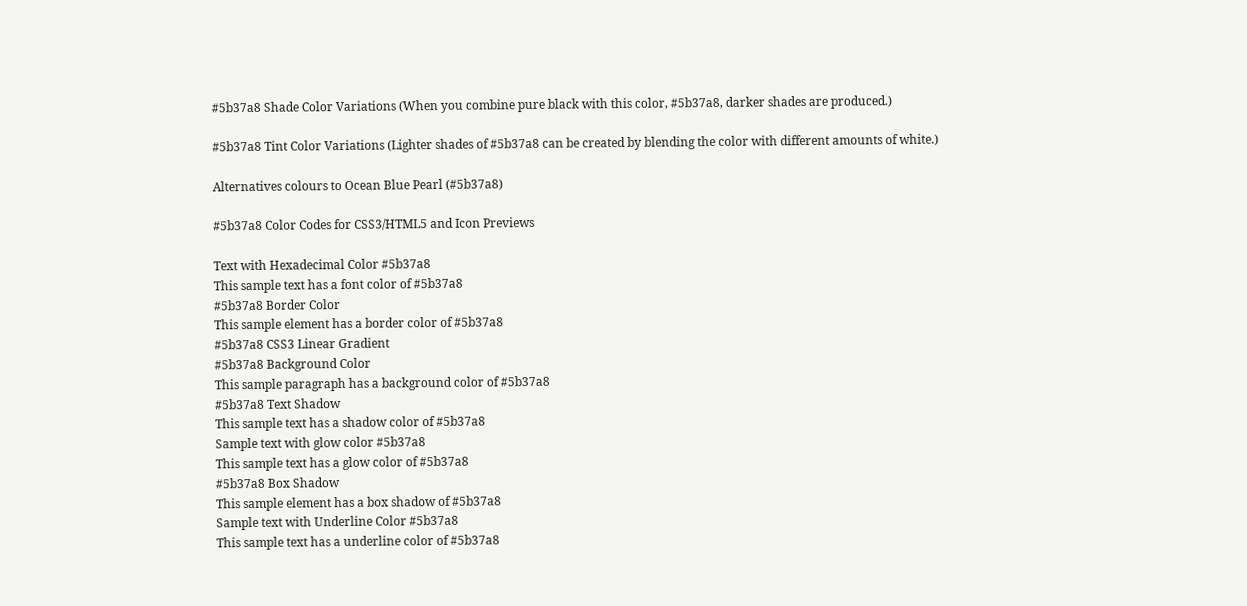#5b37a8 Shade Color Variations (When you combine pure black with this color, #5b37a8, darker shades are produced.)

#5b37a8 Tint Color Variations (Lighter shades of #5b37a8 can be created by blending the color with different amounts of white.)

Alternatives colours to Ocean Blue Pearl (#5b37a8)

#5b37a8 Color Codes for CSS3/HTML5 and Icon Previews

Text with Hexadecimal Color #5b37a8
This sample text has a font color of #5b37a8
#5b37a8 Border Color
This sample element has a border color of #5b37a8
#5b37a8 CSS3 Linear Gradient
#5b37a8 Background Color
This sample paragraph has a background color of #5b37a8
#5b37a8 Text Shadow
This sample text has a shadow color of #5b37a8
Sample text with glow color #5b37a8
This sample text has a glow color of #5b37a8
#5b37a8 Box Shadow
This sample element has a box shadow of #5b37a8
Sample text with Underline Color #5b37a8
This sample text has a underline color of #5b37a8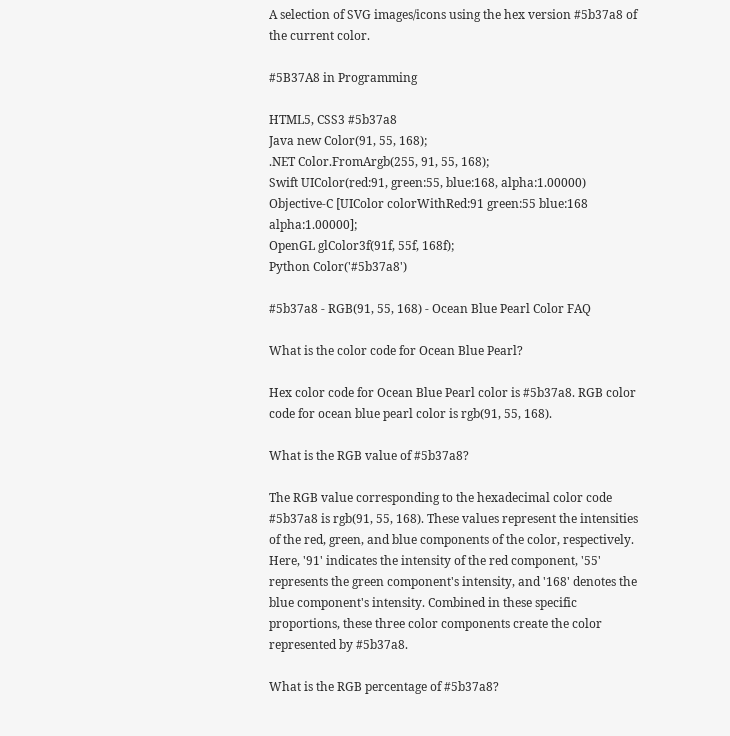A selection of SVG images/icons using the hex version #5b37a8 of the current color.

#5B37A8 in Programming

HTML5, CSS3 #5b37a8
Java new Color(91, 55, 168);
.NET Color.FromArgb(255, 91, 55, 168);
Swift UIColor(red:91, green:55, blue:168, alpha:1.00000)
Objective-C [UIColor colorWithRed:91 green:55 blue:168 alpha:1.00000];
OpenGL glColor3f(91f, 55f, 168f);
Python Color('#5b37a8')

#5b37a8 - RGB(91, 55, 168) - Ocean Blue Pearl Color FAQ

What is the color code for Ocean Blue Pearl?

Hex color code for Ocean Blue Pearl color is #5b37a8. RGB color code for ocean blue pearl color is rgb(91, 55, 168).

What is the RGB value of #5b37a8?

The RGB value corresponding to the hexadecimal color code #5b37a8 is rgb(91, 55, 168). These values represent the intensities of the red, green, and blue components of the color, respectively. Here, '91' indicates the intensity of the red component, '55' represents the green component's intensity, and '168' denotes the blue component's intensity. Combined in these specific proportions, these three color components create the color represented by #5b37a8.

What is the RGB percentage of #5b37a8?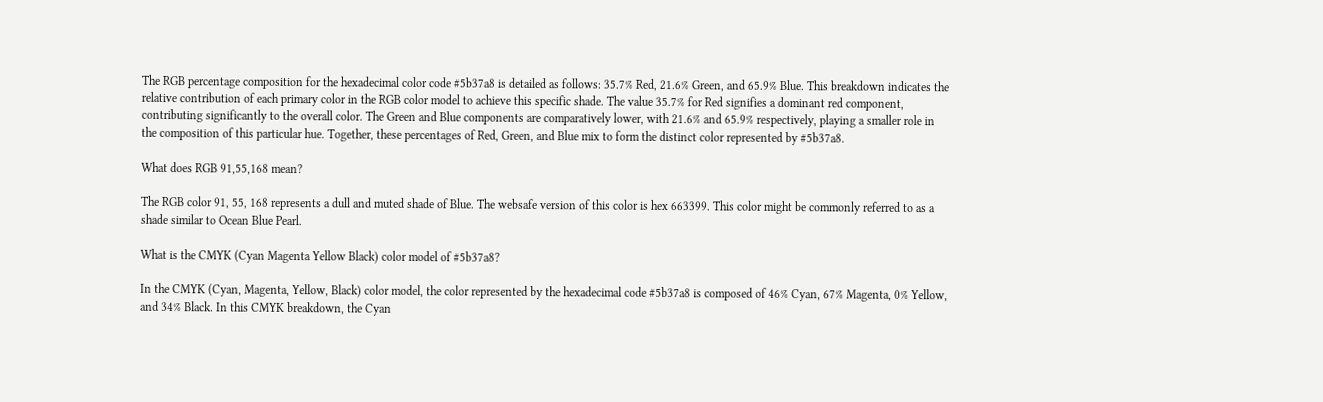The RGB percentage composition for the hexadecimal color code #5b37a8 is detailed as follows: 35.7% Red, 21.6% Green, and 65.9% Blue. This breakdown indicates the relative contribution of each primary color in the RGB color model to achieve this specific shade. The value 35.7% for Red signifies a dominant red component, contributing significantly to the overall color. The Green and Blue components are comparatively lower, with 21.6% and 65.9% respectively, playing a smaller role in the composition of this particular hue. Together, these percentages of Red, Green, and Blue mix to form the distinct color represented by #5b37a8.

What does RGB 91,55,168 mean?

The RGB color 91, 55, 168 represents a dull and muted shade of Blue. The websafe version of this color is hex 663399. This color might be commonly referred to as a shade similar to Ocean Blue Pearl.

What is the CMYK (Cyan Magenta Yellow Black) color model of #5b37a8?

In the CMYK (Cyan, Magenta, Yellow, Black) color model, the color represented by the hexadecimal code #5b37a8 is composed of 46% Cyan, 67% Magenta, 0% Yellow, and 34% Black. In this CMYK breakdown, the Cyan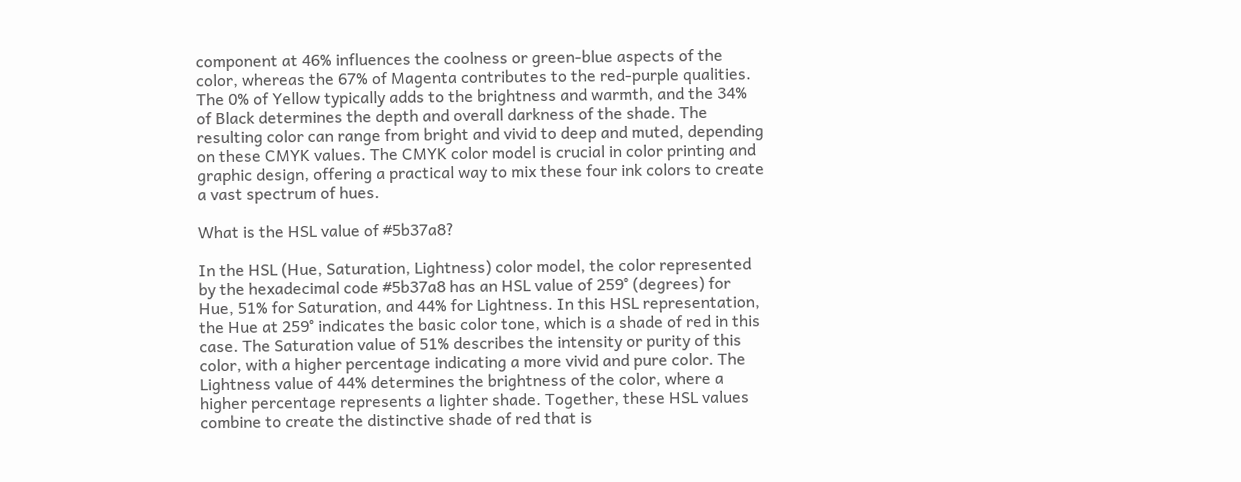component at 46% influences the coolness or green-blue aspects of the color, whereas the 67% of Magenta contributes to the red-purple qualities. The 0% of Yellow typically adds to the brightness and warmth, and the 34% of Black determines the depth and overall darkness of the shade. The resulting color can range from bright and vivid to deep and muted, depending on these CMYK values. The CMYK color model is crucial in color printing and graphic design, offering a practical way to mix these four ink colors to create a vast spectrum of hues.

What is the HSL value of #5b37a8?

In the HSL (Hue, Saturation, Lightness) color model, the color represented by the hexadecimal code #5b37a8 has an HSL value of 259° (degrees) for Hue, 51% for Saturation, and 44% for Lightness. In this HSL representation, the Hue at 259° indicates the basic color tone, which is a shade of red in this case. The Saturation value of 51% describes the intensity or purity of this color, with a higher percentage indicating a more vivid and pure color. The Lightness value of 44% determines the brightness of the color, where a higher percentage represents a lighter shade. Together, these HSL values combine to create the distinctive shade of red that is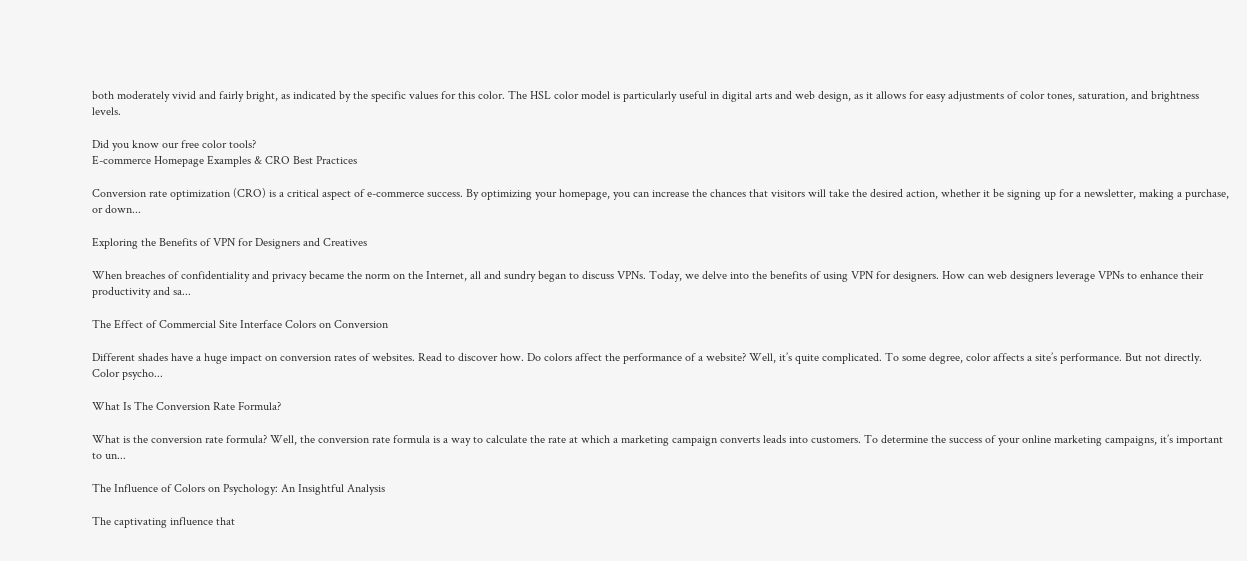both moderately vivid and fairly bright, as indicated by the specific values for this color. The HSL color model is particularly useful in digital arts and web design, as it allows for easy adjustments of color tones, saturation, and brightness levels.

Did you know our free color tools?
E-commerce Homepage Examples & CRO Best Practices

Conversion rate optimization (CRO) is a critical aspect of e-commerce success. By optimizing your homepage, you can increase the chances that visitors will take the desired action, whether it be signing up for a newsletter, making a purchase, or down...

Exploring the Benefits of VPN for Designers and Creatives

When breaches of confidentiality and privacy became the norm on the Internet, all and sundry began to discuss VPNs. Today, we delve into the benefits of using VPN for designers. How can web designers leverage VPNs to enhance their productivity and sa...

The Effect of Commercial Site Interface Colors on Conversion

Different shades have a huge impact on conversion rates of websites. Read to discover how. Do colors affect the performance of a website? Well, it’s quite complicated. To some degree, color affects a site’s performance. But not directly. Color psycho...

What Is The Conversion Rate Formula?

What is the conversion rate formula? Well, the conversion rate formula is a way to calculate the rate at which a marketing campaign converts leads into customers. To determine the success of your online marketing campaigns, it’s important to un...

The Influence of Colors on Psychology: An Insightful Analysis

The captivating influence that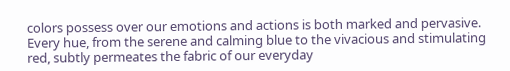colors possess over our emotions and actions is both marked and pervasive. Every hue, from the serene and calming blue to the vivacious and stimulating red, subtly permeates the fabric of our everyday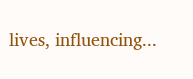lives, influencing...